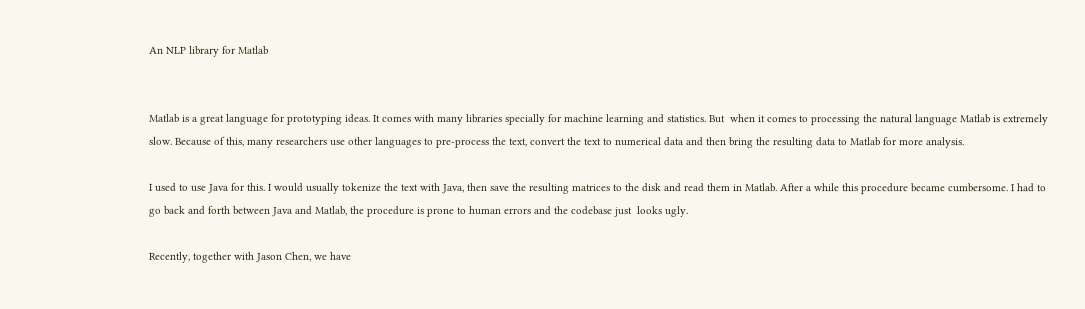An NLP library for Matlab


Matlab is a great language for prototyping ideas. It comes with many libraries specially for machine learning and statistics. But  when it comes to processing the natural language Matlab is extremely slow. Because of this, many researchers use other languages to pre-process the text, convert the text to numerical data and then bring the resulting data to Matlab for more analysis.

I used to use Java for this. I would usually tokenize the text with Java, then save the resulting matrices to the disk and read them in Matlab. After a while this procedure became cumbersome. I had to go back and forth between Java and Matlab, the procedure is prone to human errors and the codebase just  looks ugly.

Recently, together with Jason Chen, we have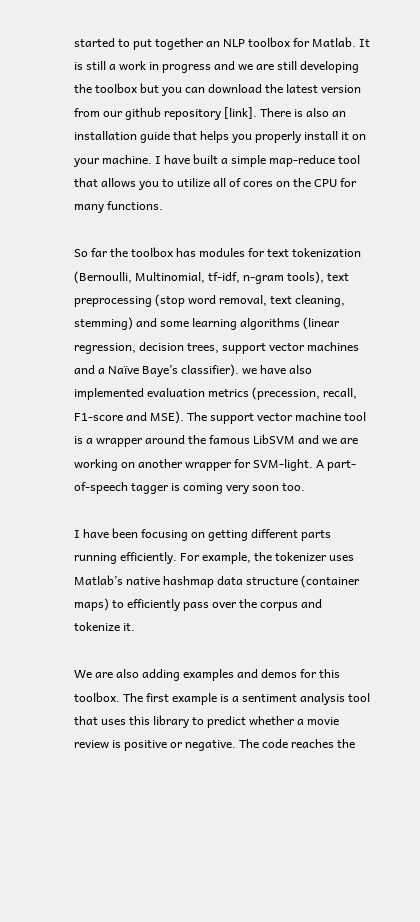started to put together an NLP toolbox for Matlab. It is still a work in progress and we are still developing the toolbox but you can download the latest version from our github repository [link]. There is also an installation guide that helps you properly install it on your machine. I have built a simple map-reduce tool that allows you to utilize all of cores on the CPU for many functions.

So far the toolbox has modules for text tokenization (Bernoulli, Multinomial, tf-idf, n-gram tools), text preprocessing (stop word removal, text cleaning, stemming) and some learning algorithms (linear regression, decision trees, support vector machines and a Naïve Baye’s classifier). we have also implemented evaluation metrics (precession, recall, F1-score and MSE). The support vector machine tool is a wrapper around the famous LibSVM and we are working on another wrapper for SVM-light. A part-of-speech tagger is coming very soon too.

I have been focusing on getting different parts running efficiently. For example, the tokenizer uses Matlab’s native hashmap data structure (container maps) to efficiently pass over the corpus and tokenize it.

We are also adding examples and demos for this toolbox. The first example is a sentiment analysis tool that uses this library to predict whether a movie review is positive or negative. The code reaches the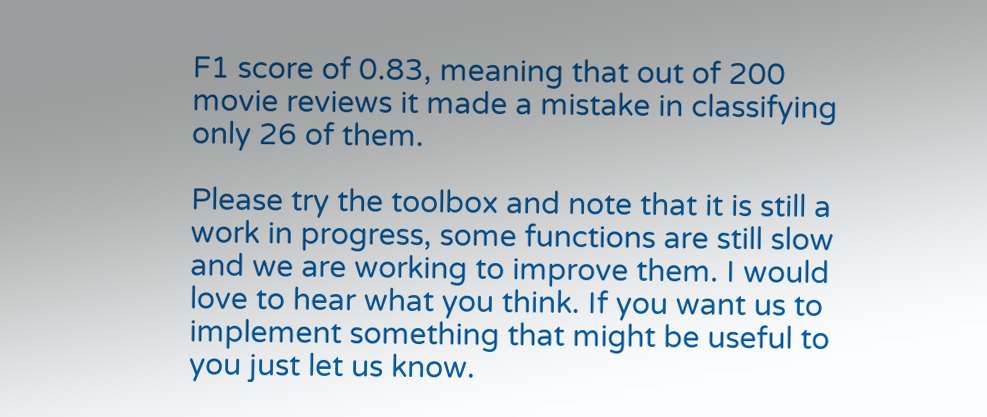F1 score of 0.83, meaning that out of 200 movie reviews it made a mistake in classifying only 26 of them.

Please try the toolbox and note that it is still a work in progress, some functions are still slow and we are working to improve them. I would love to hear what you think. If you want us to implement something that might be useful to you just let us know.